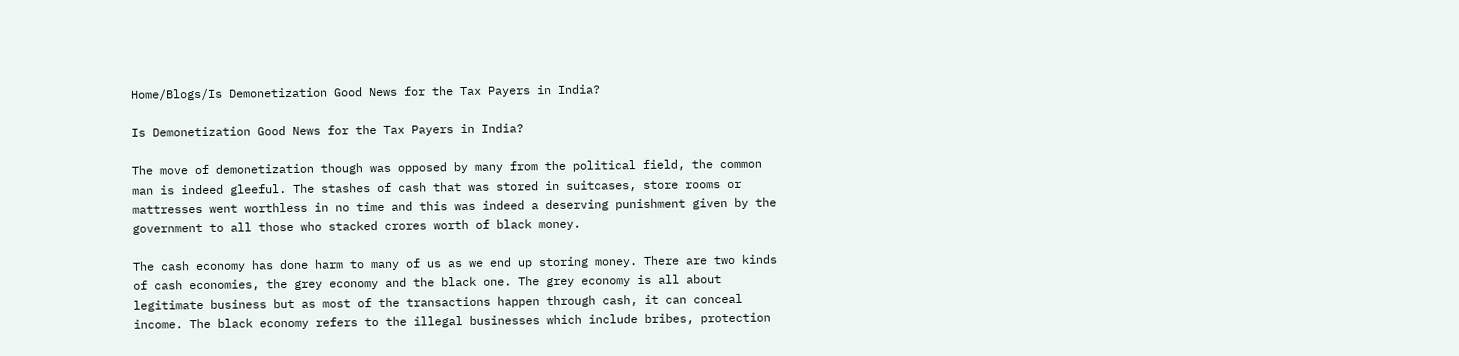Home/Blogs/Is Demonetization Good News for the Tax Payers in India?

Is Demonetization Good News for the Tax Payers in India?

The move of demonetization though was opposed by many from the political field, the common man is indeed gleeful. The stashes of cash that was stored in suitcases, store rooms or mattresses went worthless in no time and this was indeed a deserving punishment given by the government to all those who stacked crores worth of black money.

The cash economy has done harm to many of us as we end up storing money. There are two kinds of cash economies, the grey economy and the black one. The grey economy is all about legitimate business but as most of the transactions happen through cash, it can conceal income. The black economy refers to the illegal businesses which include bribes, protection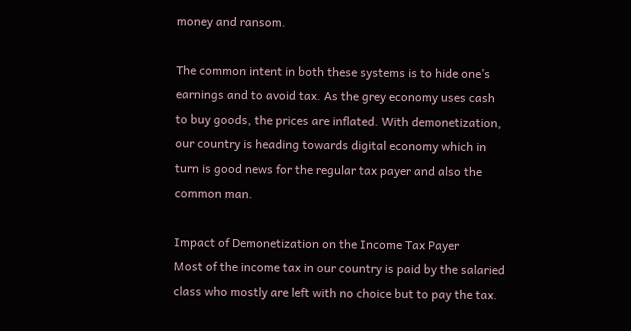money and ransom.

The common intent in both these systems is to hide one’s earnings and to avoid tax. As the grey economy uses cash to buy goods, the prices are inflated. With demonetization, our country is heading towards digital economy which in turn is good news for the regular tax payer and also the common man.

Impact of Demonetization on the Income Tax Payer
Most of the income tax in our country is paid by the salaried class who mostly are left with no choice but to pay the tax.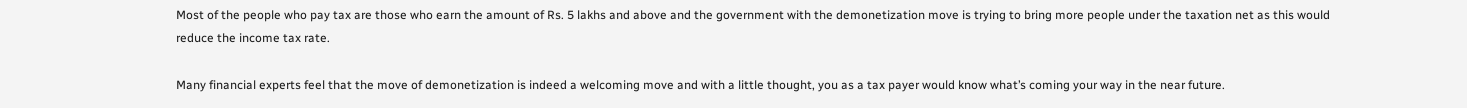Most of the people who pay tax are those who earn the amount of Rs. 5 lakhs and above and the government with the demonetization move is trying to bring more people under the taxation net as this would reduce the income tax rate.

Many financial experts feel that the move of demonetization is indeed a welcoming move and with a little thought, you as a tax payer would know what’s coming your way in the near future.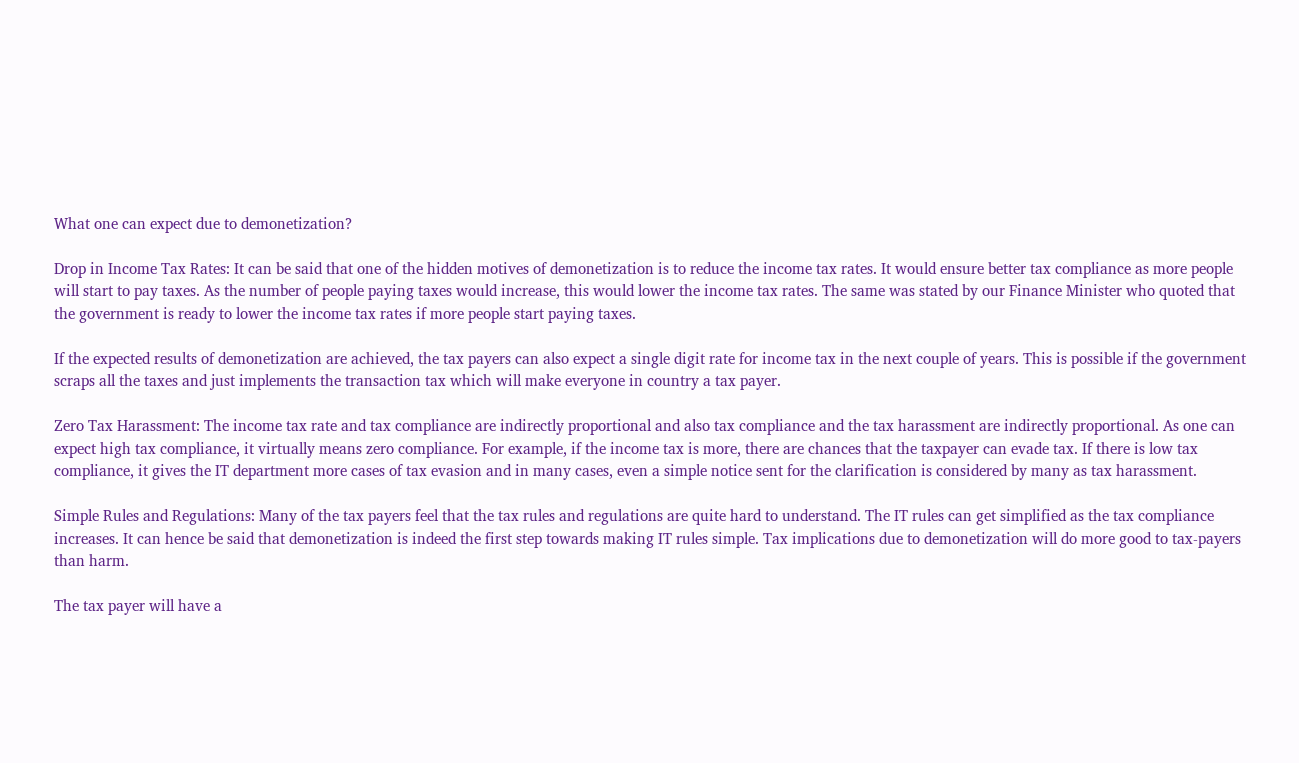What one can expect due to demonetization?

Drop in Income Tax Rates: It can be said that one of the hidden motives of demonetization is to reduce the income tax rates. It would ensure better tax compliance as more people will start to pay taxes. As the number of people paying taxes would increase, this would lower the income tax rates. The same was stated by our Finance Minister who quoted that the government is ready to lower the income tax rates if more people start paying taxes.

If the expected results of demonetization are achieved, the tax payers can also expect a single digit rate for income tax in the next couple of years. This is possible if the government scraps all the taxes and just implements the transaction tax which will make everyone in country a tax payer.

Zero Tax Harassment: The income tax rate and tax compliance are indirectly proportional and also tax compliance and the tax harassment are indirectly proportional. As one can expect high tax compliance, it virtually means zero compliance. For example, if the income tax is more, there are chances that the taxpayer can evade tax. If there is low tax compliance, it gives the IT department more cases of tax evasion and in many cases, even a simple notice sent for the clarification is considered by many as tax harassment.

Simple Rules and Regulations: Many of the tax payers feel that the tax rules and regulations are quite hard to understand. The IT rules can get simplified as the tax compliance increases. It can hence be said that demonetization is indeed the first step towards making IT rules simple. Tax implications due to demonetization will do more good to tax-payers than harm.

The tax payer will have a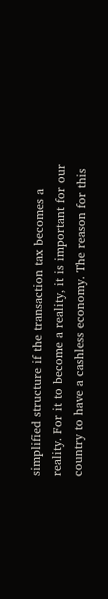simplified structure if the transaction tax becomes a reality. For it to become a reality, it is important for our country to have a cashless economy. The reason for this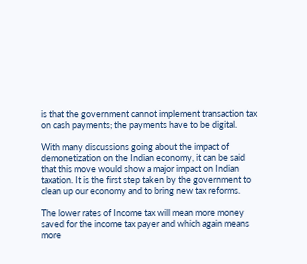is that the government cannot implement transaction tax on cash payments; the payments have to be digital.

With many discussions going about the impact of demonetization on the Indian economy, it can be said that this move would show a major impact on Indian taxation. It is the first step taken by the government to clean up our economy and to bring new tax reforms.

The lower rates of Income tax will mean more money saved for the income tax payer and which again means more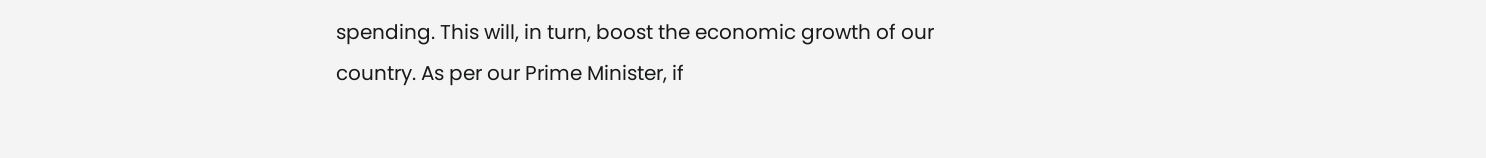spending. This will, in turn, boost the economic growth of our country. As per our Prime Minister, if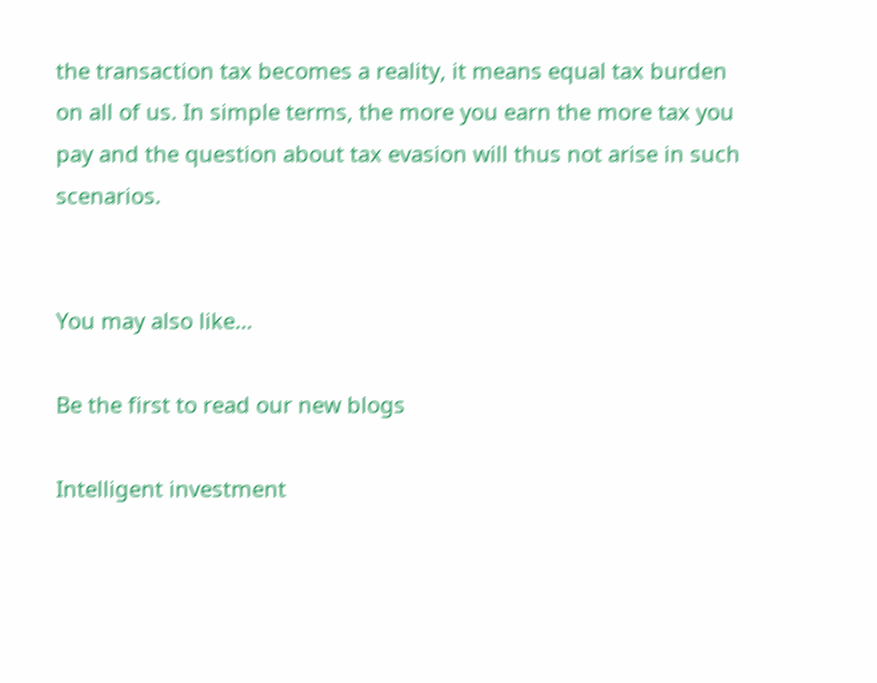the transaction tax becomes a reality, it means equal tax burden on all of us. In simple terms, the more you earn the more tax you pay and the question about tax evasion will thus not arise in such scenarios.


You may also like…

Be the first to read our new blogs

Intelligent investment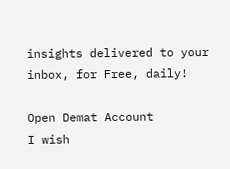insights delivered to your inbox, for Free, daily!

Open Demat Account
I wish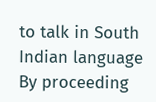to talk in South Indian language
By proceeding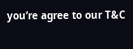you’re agree to our T&C